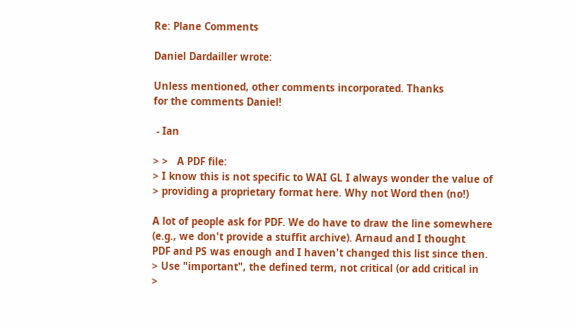Re: Plane Comments

Daniel Dardailler wrote:

Unless mentioned, other comments incorporated. Thanks
for the comments Daniel!

 - Ian

> >   A PDF file:
> I know this is not specific to WAI GL I always wonder the value of
> providing a proprietary format here. Why not Word then (no!)

A lot of people ask for PDF. We do have to draw the line somewhere
(e.g., we don't provide a stuffit archive). Arnaud and I thought
PDF and PS was enough and I haven't changed this list since then.
> Use "important", the defined term, not critical (or add critical in
>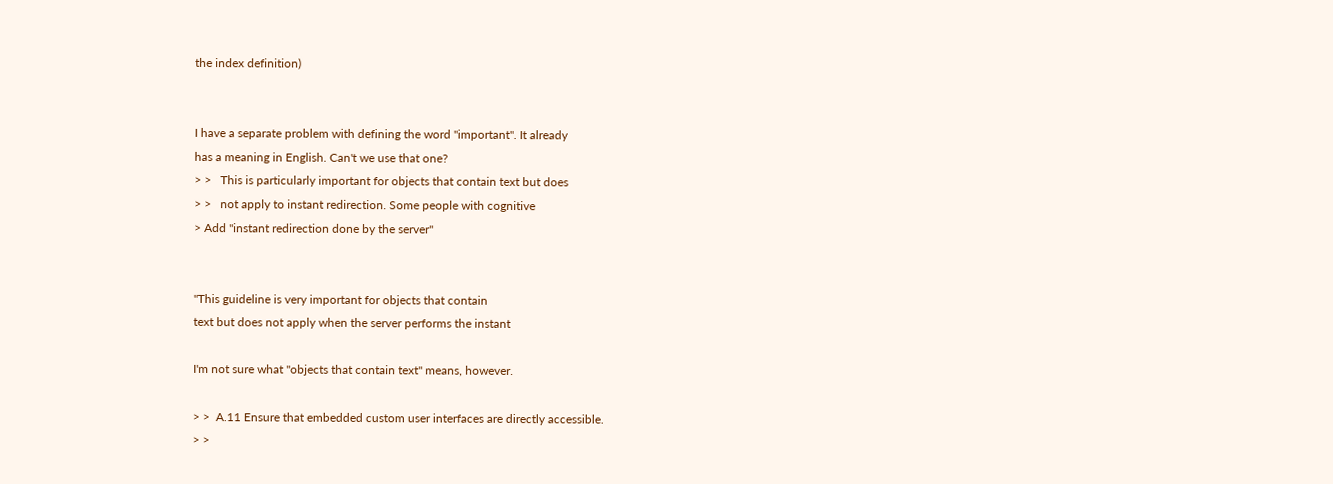the index definition)


I have a separate problem with defining the word "important". It already
has a meaning in English. Can't we use that one?
> >   This is particularly important for objects that contain text but does
> >   not apply to instant redirection. Some people with cognitive
> Add "instant redirection done by the server"


"This guideline is very important for objects that contain
text but does not apply when the server performs the instant

I'm not sure what "objects that contain text" means, however.

> >  A.11 Ensure that embedded custom user interfaces are directly accessible.
> >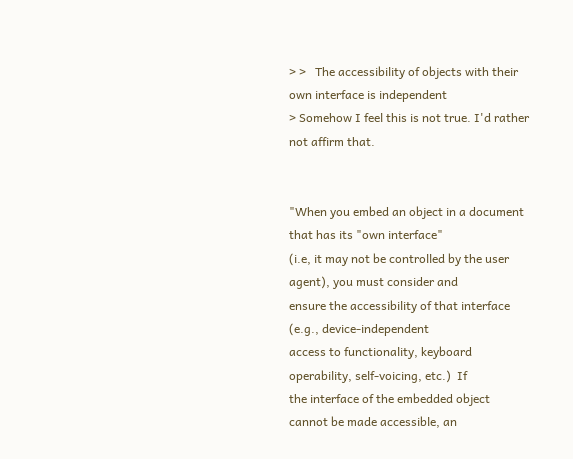> >   The accessibility of objects with their own interface is independent
> Somehow I feel this is not true. I'd rather not affirm that.


"When you embed an object in a document that has its "own interface"
(i.e, it may not be controlled by the user agent), you must consider and
ensure the accessibility of that interface (e.g., device-independent
access to functionality, keyboard operability, self-voicing, etc.)  If
the interface of the embedded object cannot be made accessible, an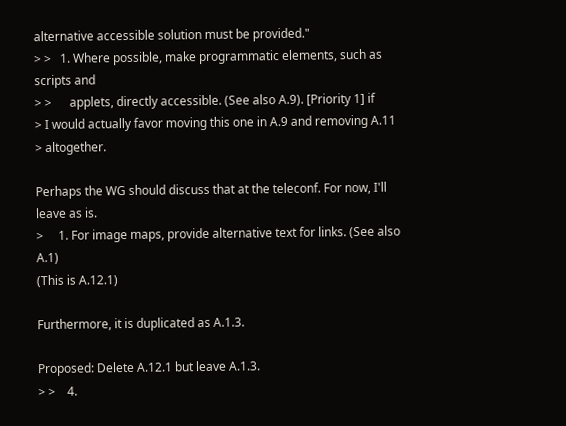alternative accessible solution must be provided."
> >   1. Where possible, make programmatic elements, such as scripts and
> >      applets, directly accessible. (See also A.9). [Priority 1] if
> I would actually favor moving this one in A.9 and removing A.11
> altogether.

Perhaps the WG should discuss that at the teleconf. For now, I'll
leave as is.
>     1. For image maps, provide alternative text for links. (See also A.1)
(This is A.12.1)

Furthermore, it is duplicated as A.1.3.

Proposed: Delete A.12.1 but leave A.1.3.
> >    4.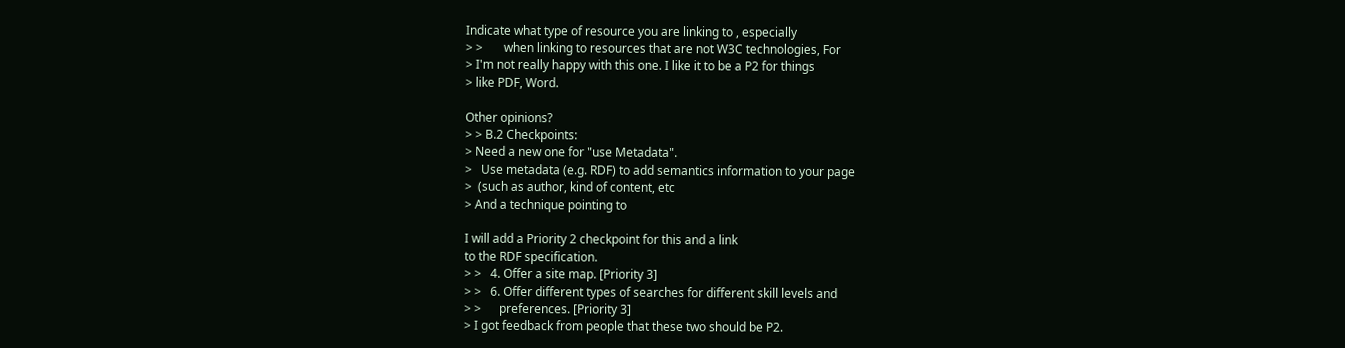Indicate what type of resource you are linking to , especially
> >       when linking to resources that are not W3C technologies, For
> I'm not really happy with this one. I like it to be a P2 for things
> like PDF, Word.

Other opinions?
> > B.2 Checkpoints:
> Need a new one for "use Metadata".
>   Use metadata (e.g. RDF) to add semantics information to your page
>  (such as author, kind of content, etc
> And a technique pointing to

I will add a Priority 2 checkpoint for this and a link
to the RDF specification.
> >   4. Offer a site map. [Priority 3]
> >   6. Offer different types of searches for different skill levels and
> >      preferences. [Priority 3]
> I got feedback from people that these two should be P2.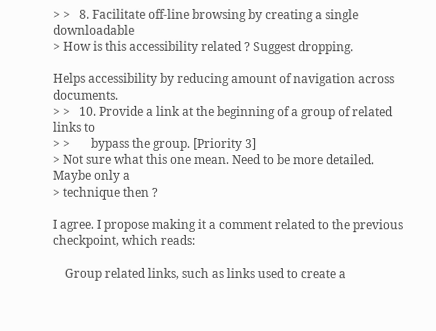> >   8. Facilitate off-line browsing by creating a single downloadable
> How is this accessibility related ? Suggest dropping.

Helps accessibility by reducing amount of navigation across documents.
> >   10. Provide a link at the beginning of a group of related links to
> >       bypass the group. [Priority 3]
> Not sure what this one mean. Need to be more detailed. Maybe only a
> technique then ?

I agree. I propose making it a comment related to the previous
checkpoint, which reads:

    Group related links, such as links used to create a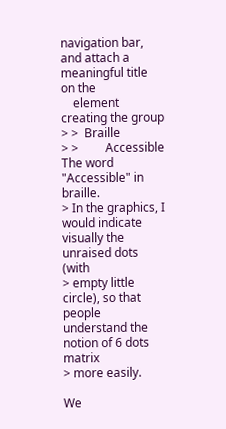navigation bar, and attach a meaningful title on the
    element creating the group
> >  Braille
> >         Accessible The word "Accessible" in braille.
> In the graphics, I would indicate visually the unraised dots (with
> empty little circle), so that people understand the notion of 6 dots matrix
> more easily.

We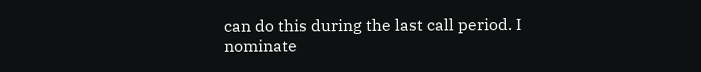can do this during the last call period. I nominate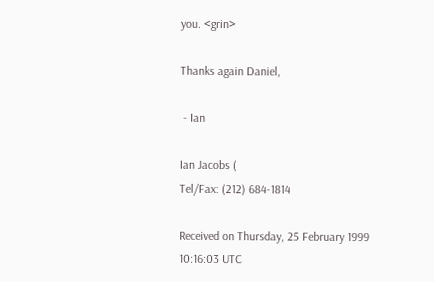you. <grin>

Thanks again Daniel,

 - Ian

Ian Jacobs (
Tel/Fax: (212) 684-1814

Received on Thursday, 25 February 1999 10:16:03 UTC